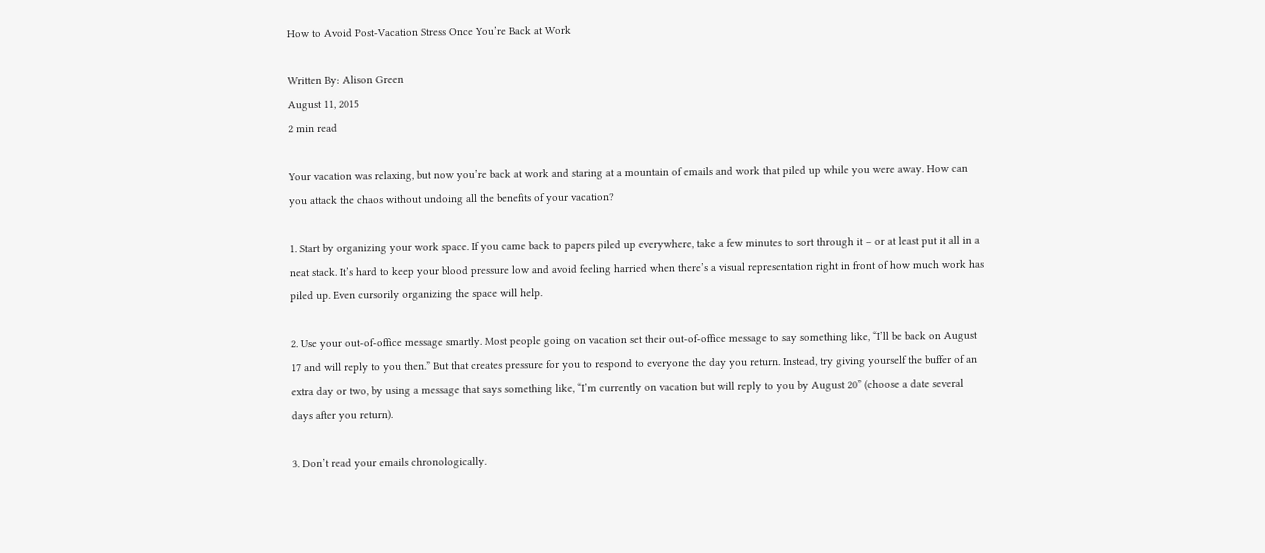How to Avoid Post-Vacation Stress Once You’re Back at Work

Written By: Alison Green
August 11, 2015
2 min read

Your vacation was relaxing, but now you’re back at work and staring at a mountain of emails and work that piled up while you were away. How can you attack the chaos without undoing all the benefits of your vacation?

1. Start by organizing your work space. If you came back to papers piled up everywhere, take a few minutes to sort through it – or at least put it all in a neat stack. It’s hard to keep your blood pressure low and avoid feeling harried when there’s a visual representation right in front of how much work has piled up. Even cursorily organizing the space will help.

2. Use your out-of-office message smartly. Most people going on vacation set their out-of-office message to say something like, “I’ll be back on August 17 and will reply to you then.” But that creates pressure for you to respond to everyone the day you return. Instead, try giving yourself the buffer of an extra day or two, by using a message that says something like, “I’m currently on vacation but will reply to you by August 20” (choose a date several days after you return).

3. Don’t read your emails chronologically.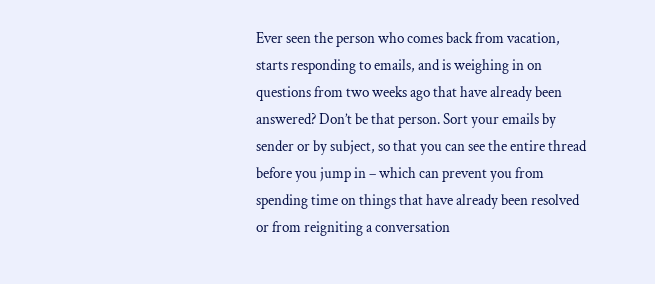Ever seen the person who comes back from vacation, starts responding to emails, and is weighing in on questions from two weeks ago that have already been answered? Don’t be that person. Sort your emails by sender or by subject, so that you can see the entire thread before you jump in – which can prevent you from spending time on things that have already been resolved or from reigniting a conversation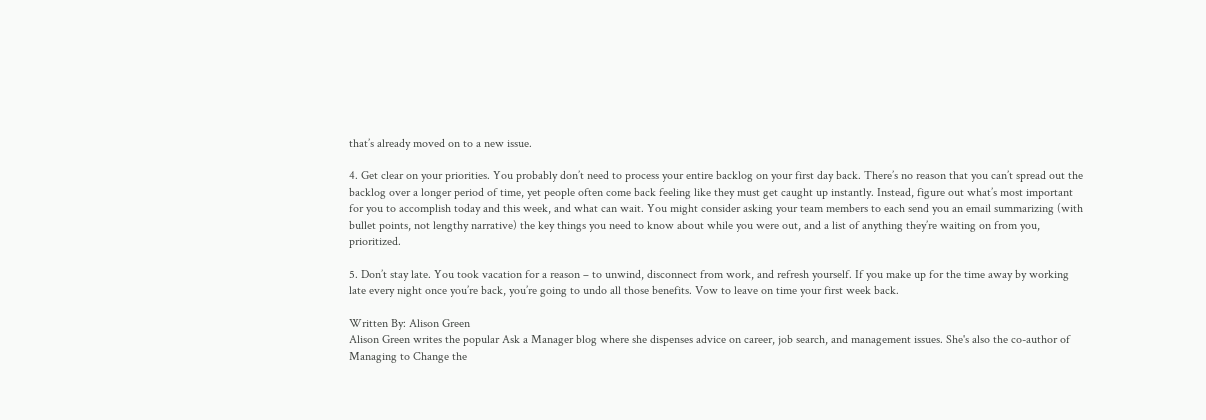that’s already moved on to a new issue.

4. Get clear on your priorities. You probably don’t need to process your entire backlog on your first day back. There’s no reason that you can’t spread out the backlog over a longer period of time, yet people often come back feeling like they must get caught up instantly. Instead, figure out what’s most important for you to accomplish today and this week, and what can wait. You might consider asking your team members to each send you an email summarizing (with bullet points, not lengthy narrative) the key things you need to know about while you were out, and a list of anything they’re waiting on from you, prioritized.

5. Don’t stay late. You took vacation for a reason – to unwind, disconnect from work, and refresh yourself. If you make up for the time away by working late every night once you’re back, you’re going to undo all those benefits. Vow to leave on time your first week back.

Written By: Alison Green
Alison Green writes the popular Ask a Manager blog where she dispenses advice on career, job search, and management issues. She's also the co-author of Managing to Change the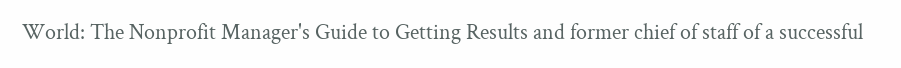World: The Nonprofit Manager's Guide to Getting Results and former chief of staff of a successful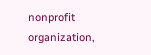nonprofit organization,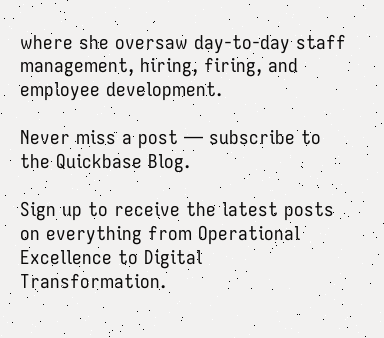where she oversaw day-to-day staff management, hiring, firing, and employee development.

Never miss a post — subscribe to the Quickbase Blog.

Sign up to receive the latest posts on everything from Operational Excellence to Digital Transformation.